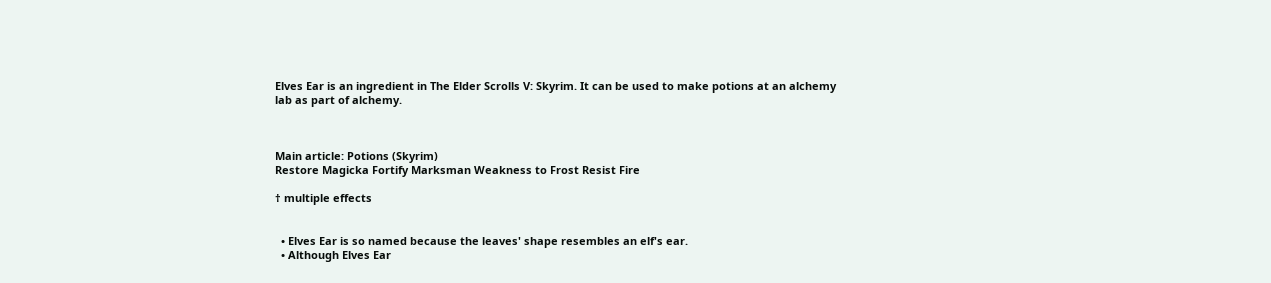Elves Ear is an ingredient in The Elder Scrolls V: Skyrim. It can be used to make potions at an alchemy lab as part of alchemy.



Main article: Potions (Skyrim)
Restore Magicka Fortify Marksman Weakness to Frost Resist Fire

† multiple effects


  • Elves Ear is so named because the leaves' shape resembles an elf's ear.
  • Although Elves Ear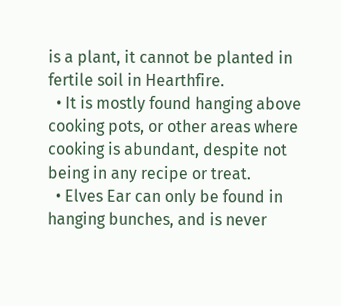is a plant, it cannot be planted in fertile soil in Hearthfire.
  • It is mostly found hanging above cooking pots, or other areas where cooking is abundant, despite not being in any recipe or treat.
  • Elves Ear can only be found in hanging bunches, and is never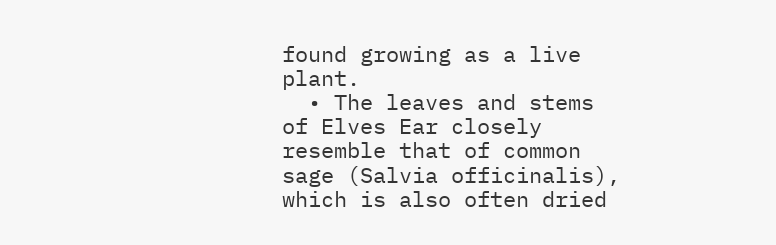found growing as a live plant.
  • The leaves and stems of Elves Ear closely resemble that of common sage (Salvia officinalis), which is also often dried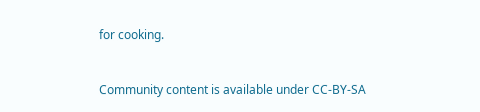for cooking.


Community content is available under CC-BY-SA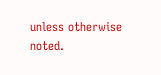unless otherwise noted.